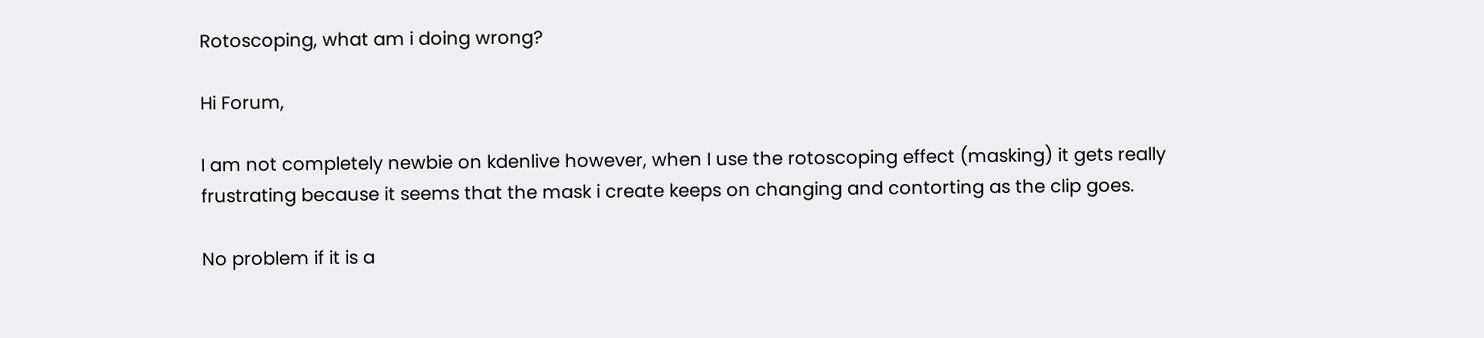Rotoscoping, what am i doing wrong?

Hi Forum,

I am not completely newbie on kdenlive however, when I use the rotoscoping effect (masking) it gets really frustrating because it seems that the mask i create keeps on changing and contorting as the clip goes.

No problem if it is a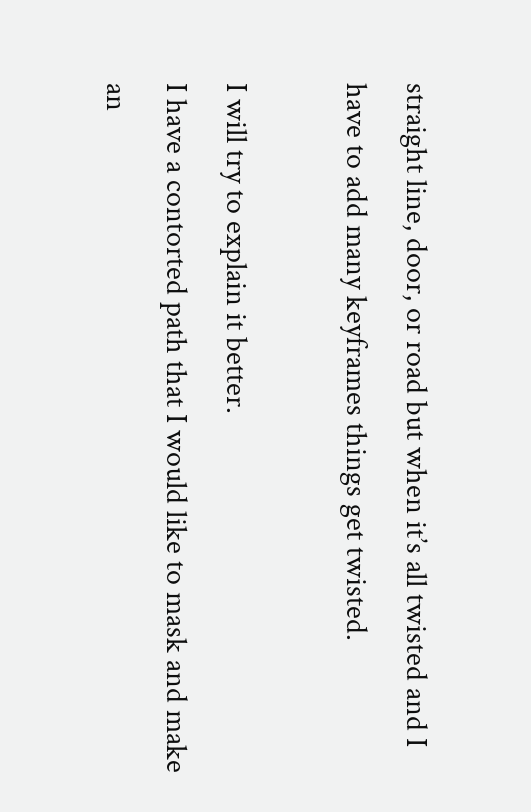straight line, door, or road but when it’s all twisted and I have to add many keyframes things get twisted.

I will try to explain it better.
I have a contorted path that I would like to mask and make an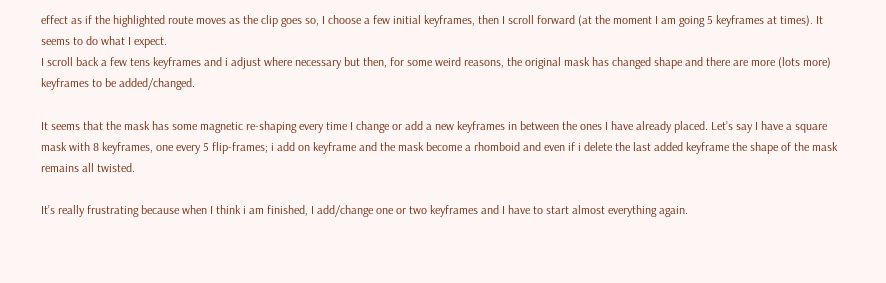effect as if the highlighted route moves as the clip goes so, I choose a few initial keyframes, then I scroll forward (at the moment I am going 5 keyframes at times). It seems to do what I expect.
I scroll back a few tens keyframes and i adjust where necessary but then, for some weird reasons, the original mask has changed shape and there are more (lots more) keyframes to be added/changed.

It seems that the mask has some magnetic re-shaping every time I change or add a new keyframes in between the ones I have already placed. Let’s say I have a square mask with 8 keyframes, one every 5 flip-frames; i add on keyframe and the mask become a rhomboid and even if i delete the last added keyframe the shape of the mask remains all twisted.

It’s really frustrating because when I think i am finished, I add/change one or two keyframes and I have to start almost everything again.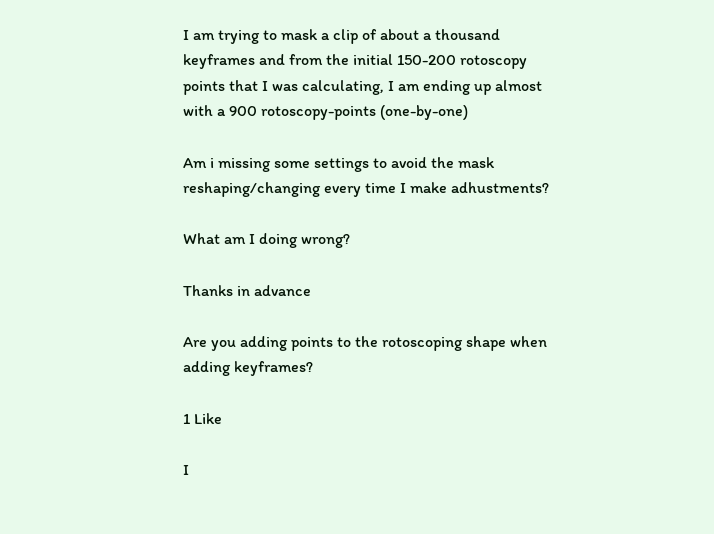I am trying to mask a clip of about a thousand keyframes and from the initial 150-200 rotoscopy points that I was calculating, I am ending up almost with a 900 rotoscopy-points (one-by-one)

Am i missing some settings to avoid the mask reshaping/changing every time I make adhustments?

What am I doing wrong?

Thanks in advance

Are you adding points to the rotoscoping shape when adding keyframes?

1 Like

I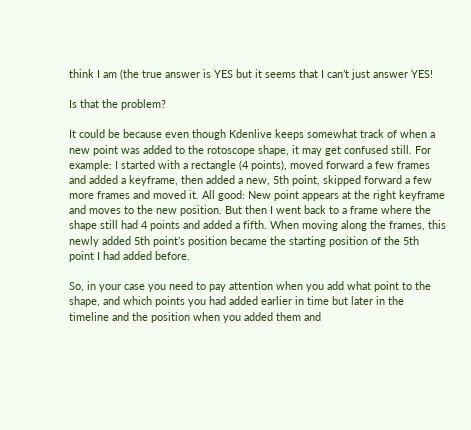think I am (the true answer is YES but it seems that I can’t just answer YES!

Is that the problem?

It could be because even though Kdenlive keeps somewhat track of when a new point was added to the rotoscope shape, it may get confused still. For example: I started with a rectangle (4 points), moved forward a few frames and added a keyframe, then added a new, 5th point, skipped forward a few more frames and moved it. All good: New point appears at the right keyframe and moves to the new position. But then I went back to a frame where the shape still had 4 points and added a fifth. When moving along the frames, this newly added 5th point’s position became the starting position of the 5th point I had added before.

So, in your case you need to pay attention when you add what point to the shape, and which points you had added earlier in time but later in the timeline and the position when you added them and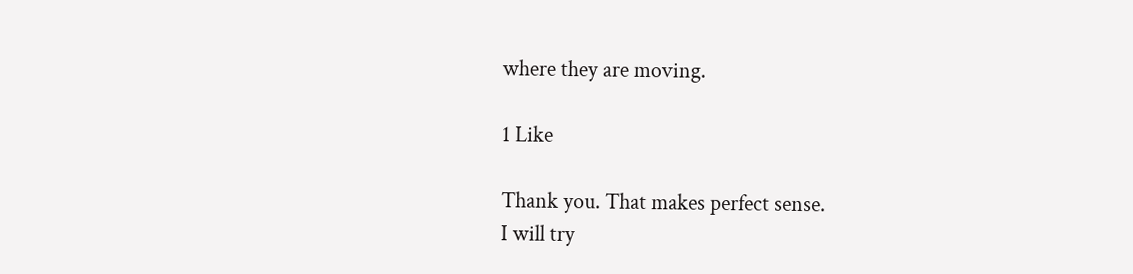where they are moving.

1 Like

Thank you. That makes perfect sense.
I will try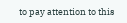to pay attention to this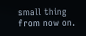small thing from now on.